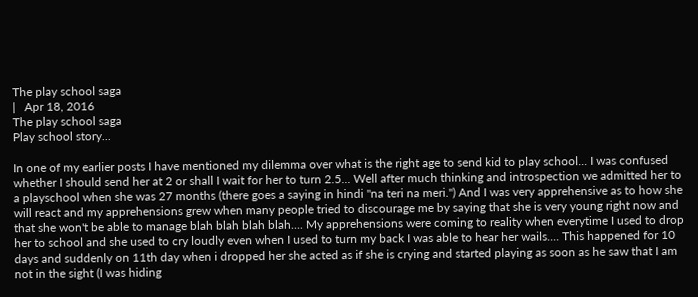The play school saga
|   Apr 18, 2016
The play school saga
Play school story...

In one of my earlier posts I have mentioned my dilemma over what is the right age to send kid to play school... I was confused whether I should send her at 2 or shall I wait for her to turn 2.5... Well after much thinking and introspection we admitted her to a playschool when she was 27 months (there goes a saying in hindi "na teri na meri.") And I was very apprehensive as to how she will react and my apprehensions grew when many people tried to discourage me by saying that she is very young right now and that she won't be able to manage blah blah blah blah.... My apprehensions were coming to reality when everytime I used to drop her to school and she used to cry loudly even when I used to turn my back I was able to hear her wails.... This happened for 10 days and suddenly on 11th day when i dropped her she acted as if she is crying and started playing as soon as he saw that I am not in the sight (I was hiding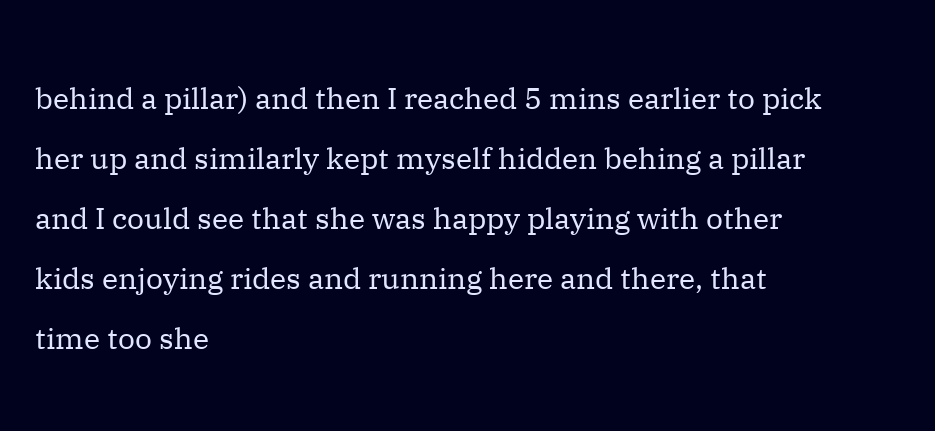behind a pillar) and then I reached 5 mins earlier to pick her up and similarly kept myself hidden behing a pillar and I could see that she was happy playing with other kids enjoying rides and running here and there, that time too she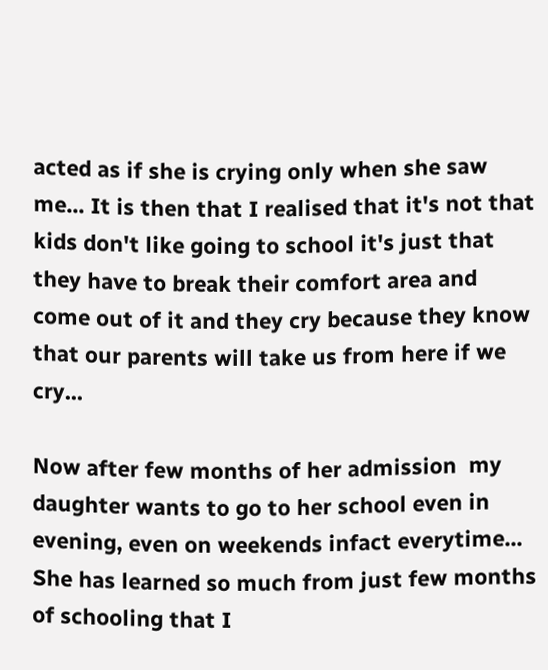acted as if she is crying only when she saw me... It is then that I realised that it's not that kids don't like going to school it's just that they have to break their comfort area and come out of it and they cry because they know that our parents will take us from here if we cry...

Now after few months of her admission  my daughter wants to go to her school even in evening, even on weekends infact everytime... She has learned so much from just few months of schooling that I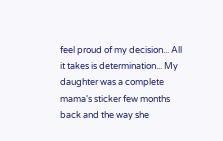feel proud of my decision... All it takes is determination... My daughter was a complete mama's sticker few months back and the way she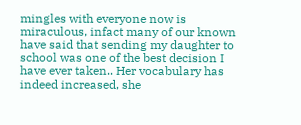mingles with everyone now is miraculous, infact many of our known have said that sending my daughter to school was one of the best decision I have ever taken.. Her vocabulary has indeed increased, she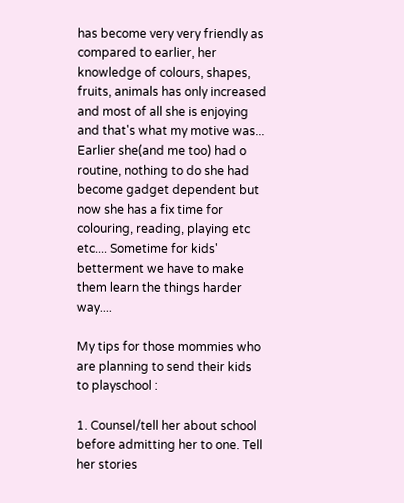has become very very friendly as compared to earlier, her knowledge of colours, shapes, fruits, animals has only increased and most of all she is enjoying and that's what my motive was... Earlier she(and me too) had o routine, nothing to do she had become gadget dependent but now she has a fix time for colouring, reading, playing etc etc.... Sometime for kids' betterment we have to make them learn the things harder way....

My tips for those mommies who are planning to send their kids to playschool :

1. Counsel/tell her about school before admitting her to one. Tell her stories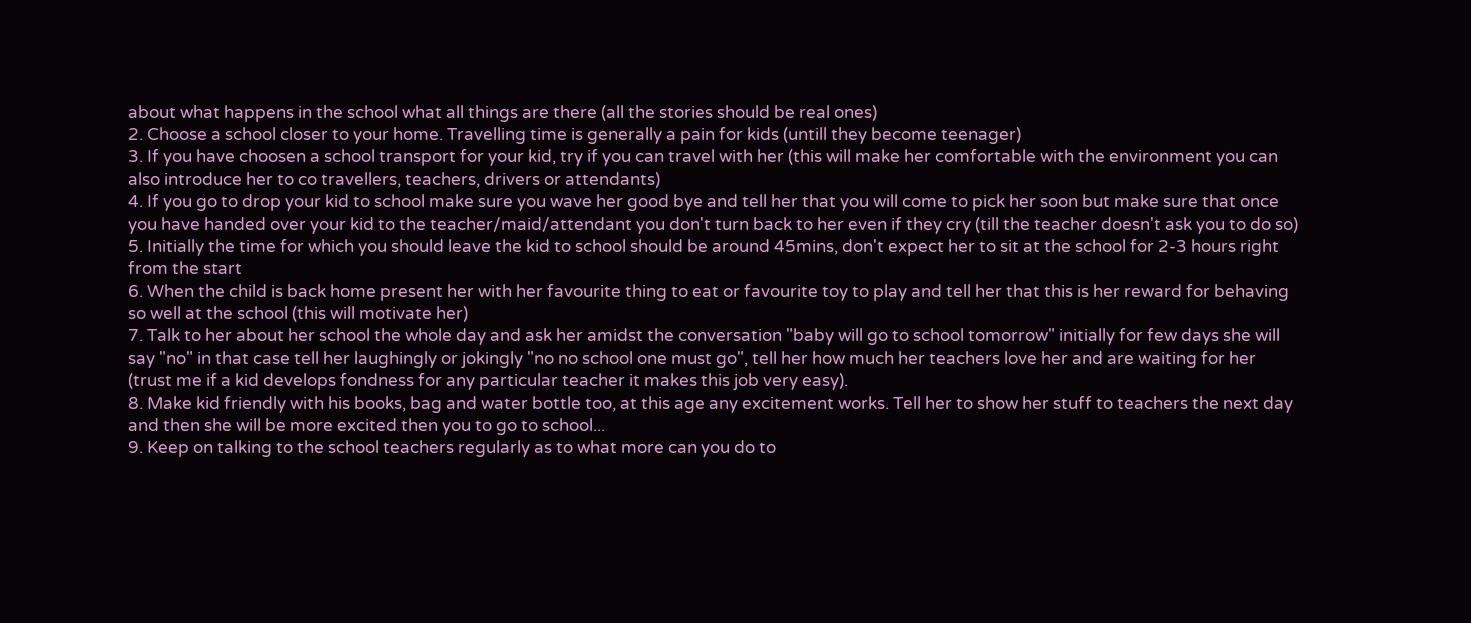about what happens in the school what all things are there (all the stories should be real ones)
2. Choose a school closer to your home. Travelling time is generally a pain for kids (untill they become teenager)
3. If you have choosen a school transport for your kid, try if you can travel with her (this will make her comfortable with the environment you can also introduce her to co travellers, teachers, drivers or attendants)
4. If you go to drop your kid to school make sure you wave her good bye and tell her that you will come to pick her soon but make sure that once you have handed over your kid to the teacher/maid/attendant you don't turn back to her even if they cry (till the teacher doesn't ask you to do so)
5. Initially the time for which you should leave the kid to school should be around 45mins, don't expect her to sit at the school for 2-3 hours right from the start
6. When the child is back home present her with her favourite thing to eat or favourite toy to play and tell her that this is her reward for behaving so well at the school (this will motivate her)
7. Talk to her about her school the whole day and ask her amidst the conversation "baby will go to school tomorrow" initially for few days she will say "no" in that case tell her laughingly or jokingly "no no school one must go", tell her how much her teachers love her and are waiting for her (trust me if a kid develops fondness for any particular teacher it makes this job very easy).
8. Make kid friendly with his books, bag and water bottle too, at this age any excitement works. Tell her to show her stuff to teachers the next day and then she will be more excited then you to go to school...
9. Keep on talking to the school teachers regularly as to what more can you do to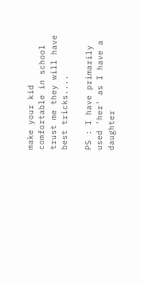make your kid comfortable in school trust me they will have best tricks....

PS : I have primarily used 'her' as I have a daughter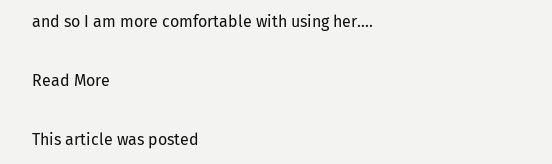and so I am more comfortable with using her....

Read More

This article was posted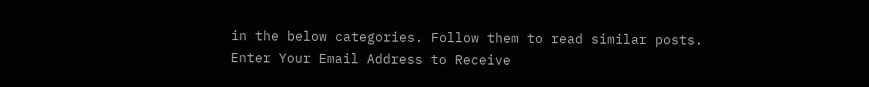in the below categories. Follow them to read similar posts.
Enter Your Email Address to Receive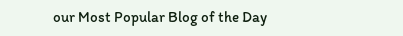our Most Popular Blog of the Day